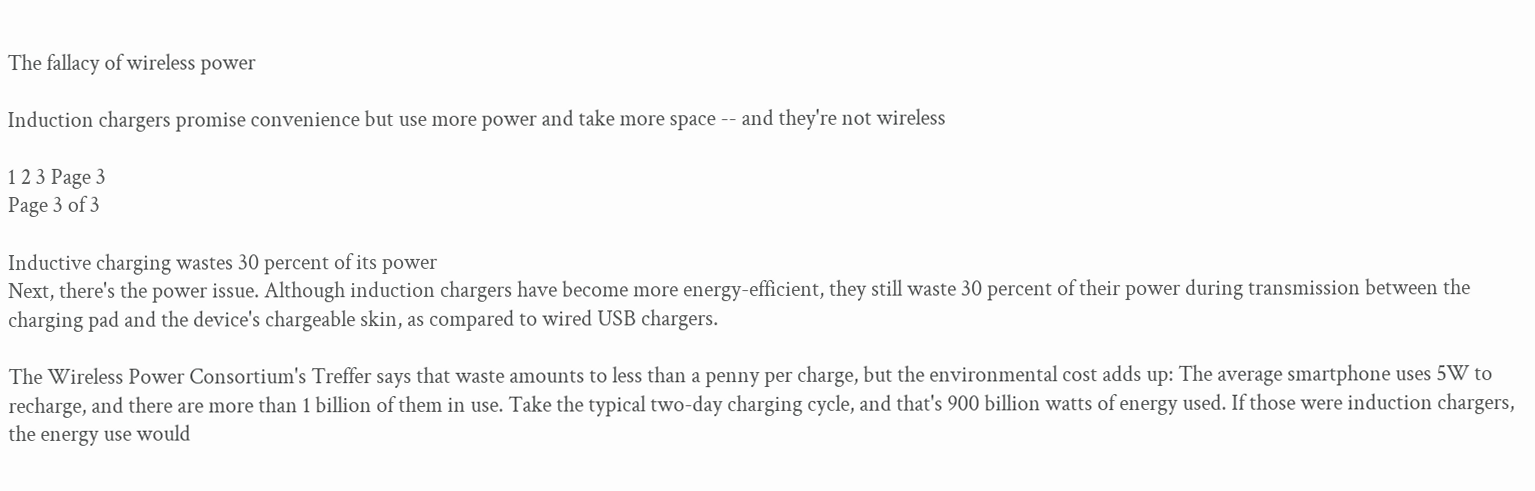The fallacy of wireless power

Induction chargers promise convenience but use more power and take more space -- and they're not wireless

1 2 3 Page 3
Page 3 of 3

Inductive charging wastes 30 percent of its power
Next, there's the power issue. Although induction chargers have become more energy-efficient, they still waste 30 percent of their power during transmission between the charging pad and the device's chargeable skin, as compared to wired USB chargers.

The Wireless Power Consortium's Treffer says that waste amounts to less than a penny per charge, but the environmental cost adds up: The average smartphone uses 5W to recharge, and there are more than 1 billion of them in use. Take the typical two-day charging cycle, and that's 900 billion watts of energy used. If those were induction chargers, the energy use would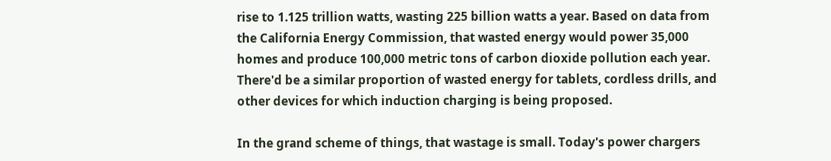rise to 1.125 trillion watts, wasting 225 billion watts a year. Based on data from the California Energy Commission, that wasted energy would power 35,000 homes and produce 100,000 metric tons of carbon dioxide pollution each year. There'd be a similar proportion of wasted energy for tablets, cordless drills, and other devices for which induction charging is being proposed.

In the grand scheme of things, that wastage is small. Today's power chargers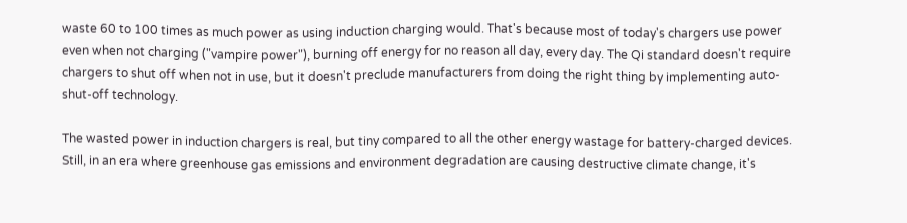waste 60 to 100 times as much power as using induction charging would. That's because most of today's chargers use power even when not charging ("vampire power"), burning off energy for no reason all day, every day. The Qi standard doesn't require chargers to shut off when not in use, but it doesn't preclude manufacturers from doing the right thing by implementing auto-shut-off technology.

The wasted power in induction chargers is real, but tiny compared to all the other energy wastage for battery-charged devices. Still, in an era where greenhouse gas emissions and environment degradation are causing destructive climate change, it's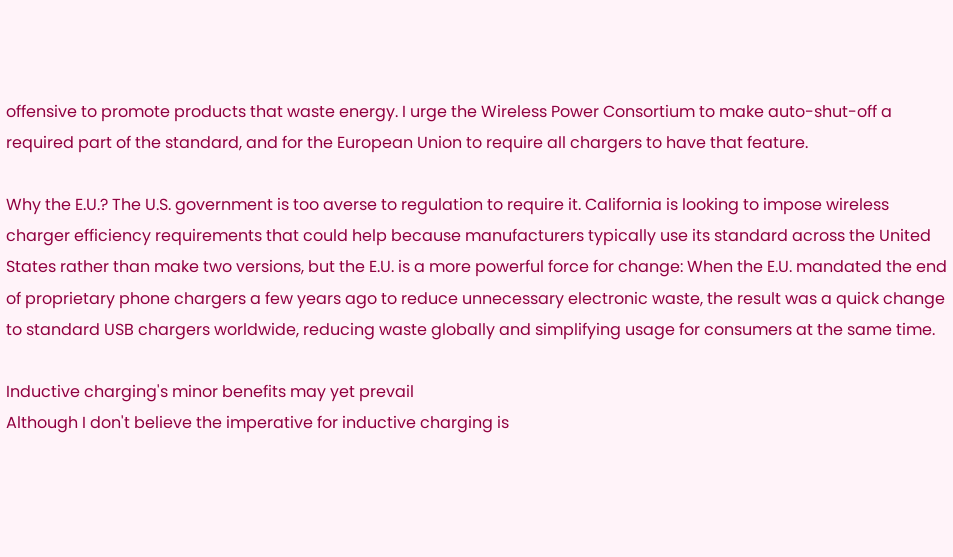offensive to promote products that waste energy. I urge the Wireless Power Consortium to make auto-shut-off a required part of the standard, and for the European Union to require all chargers to have that feature.

Why the E.U.? The U.S. government is too averse to regulation to require it. California is looking to impose wireless charger efficiency requirements that could help because manufacturers typically use its standard across the United States rather than make two versions, but the E.U. is a more powerful force for change: When the E.U. mandated the end of proprietary phone chargers a few years ago to reduce unnecessary electronic waste, the result was a quick change to standard USB chargers worldwide, reducing waste globally and simplifying usage for consumers at the same time.

Inductive charging's minor benefits may yet prevail
Although I don't believe the imperative for inductive charging is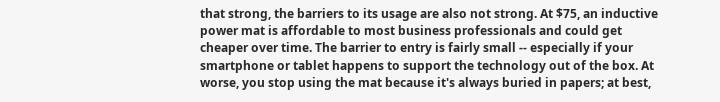that strong, the barriers to its usage are also not strong. At $75, an inductive power mat is affordable to most business professionals and could get cheaper over time. The barrier to entry is fairly small -- especially if your smartphone or tablet happens to support the technology out of the box. At worse, you stop using the mat because it's always buried in papers; at best,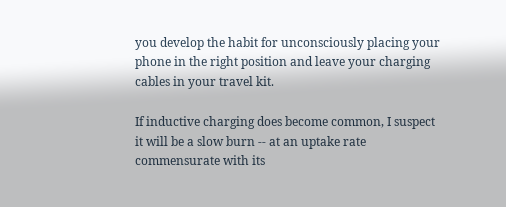you develop the habit for unconsciously placing your phone in the right position and leave your charging cables in your travel kit.

If inductive charging does become common, I suspect it will be a slow burn -- at an uptake rate commensurate with its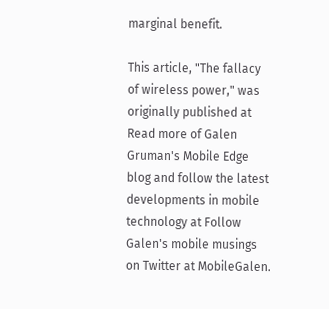marginal benefit.

This article, "The fallacy of wireless power," was originally published at Read more of Galen Gruman's Mobile Edge blog and follow the latest developments in mobile technology at Follow Galen's mobile musings on Twitter at MobileGalen.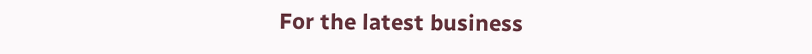For the latest business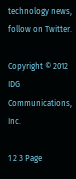technology news, follow on Twitter.

Copyright © 2012 IDG Communications, Inc.

1 2 3 Page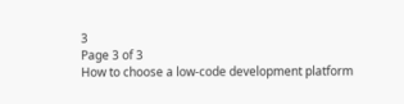3
Page 3 of 3
How to choose a low-code development platform